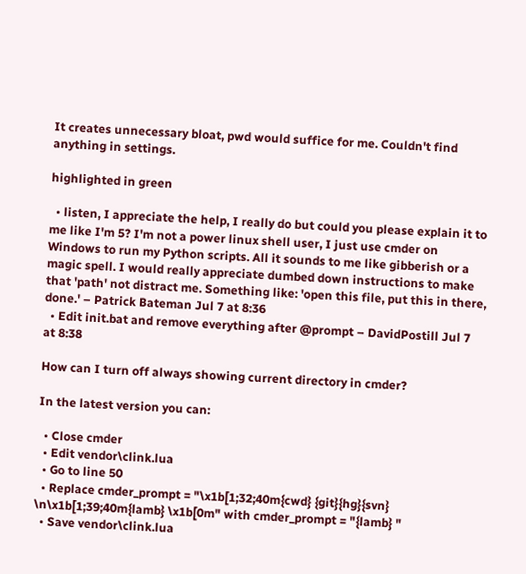It creates unnecessary bloat, pwd would suffice for me. Couldn't find anything in settings.

highlighted in green

  • listen, I appreciate the help, I really do but could you please explain it to me like I'm 5? I'm not a power linux shell user, I just use cmder on Windows to run my Python scripts. All it sounds to me like gibberish or a magic spell. I would really appreciate dumbed down instructions to make that 'path' not distract me. Something like: 'open this file, put this in there, done.' – Patrick Bateman Jul 7 at 8:36
  • Edit init.bat and remove everything after @prompt – DavidPostill Jul 7 at 8:38

How can I turn off always showing current directory in cmder?

In the latest version you can:

  • Close cmder
  • Edit vendor\clink.lua
  • Go to line 50
  • Replace cmder_prompt = "\x1b[1;32;40m{cwd} {git}{hg}{svn} \n\x1b[1;39;40m{lamb} \x1b[0m" with cmder_prompt = "{lamb} "
  • Save vendor\clink.lua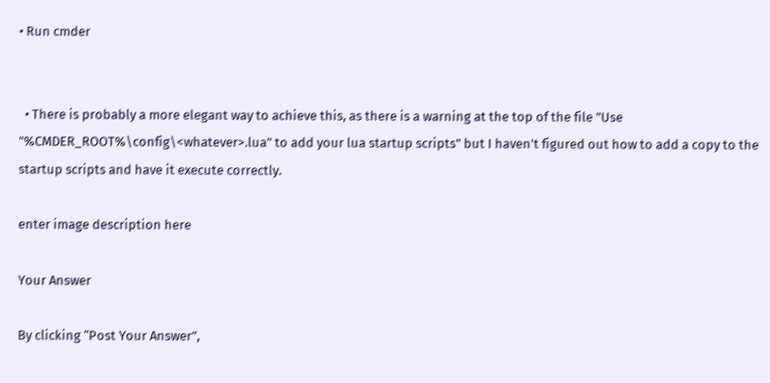• Run cmder


  • There is probably a more elegant way to achieve this, as there is a warning at the top of the file "Use "%CMDER_ROOT%\config\<whatever>.lua" to add your lua startup scripts" but I haven't figured out how to add a copy to the startup scripts and have it execute correctly.

enter image description here

Your Answer

By clicking “Post Your Answer”,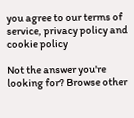you agree to our terms of service, privacy policy and cookie policy

Not the answer you're looking for? Browse other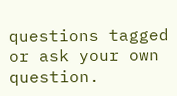questions tagged or ask your own question.